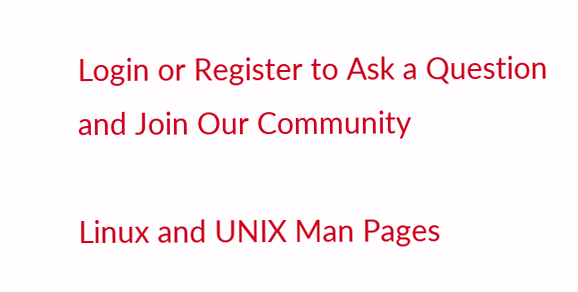Login or Register to Ask a Question and Join Our Community

Linux and UNIX Man Pages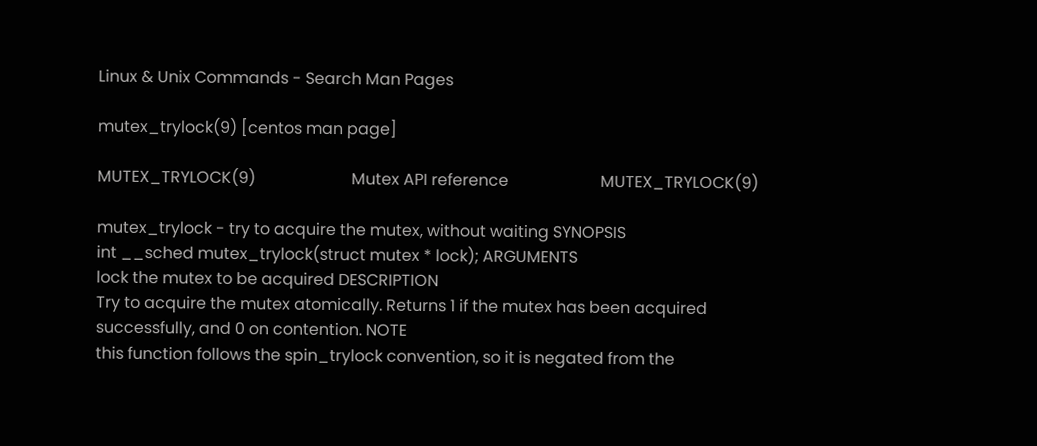Linux & Unix Commands - Search Man Pages

mutex_trylock(9) [centos man page]

MUTEX_TRYLOCK(9)                        Mutex API reference                       MUTEX_TRYLOCK(9)

mutex_trylock - try to acquire the mutex, without waiting SYNOPSIS
int __sched mutex_trylock(struct mutex * lock); ARGUMENTS
lock the mutex to be acquired DESCRIPTION
Try to acquire the mutex atomically. Returns 1 if the mutex has been acquired successfully, and 0 on contention. NOTE
this function follows the spin_trylock convention, so it is negated from the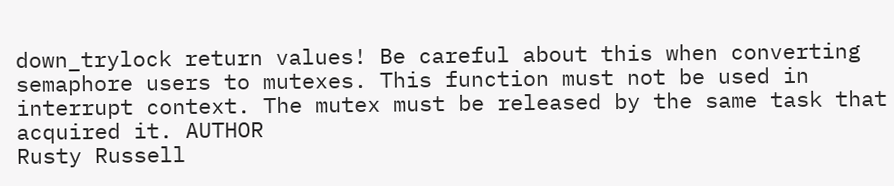down_trylock return values! Be careful about this when converting semaphore users to mutexes. This function must not be used in interrupt context. The mutex must be released by the same task that acquired it. AUTHOR
Rusty Russell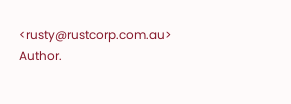<rusty@rustcorp.com.au> Author.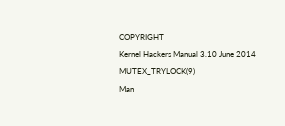COPYRIGHT
Kernel Hackers Manual 3.10 June 2014 MUTEX_TRYLOCK(9)
Man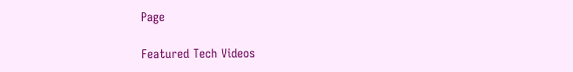Page

Featured Tech Videos